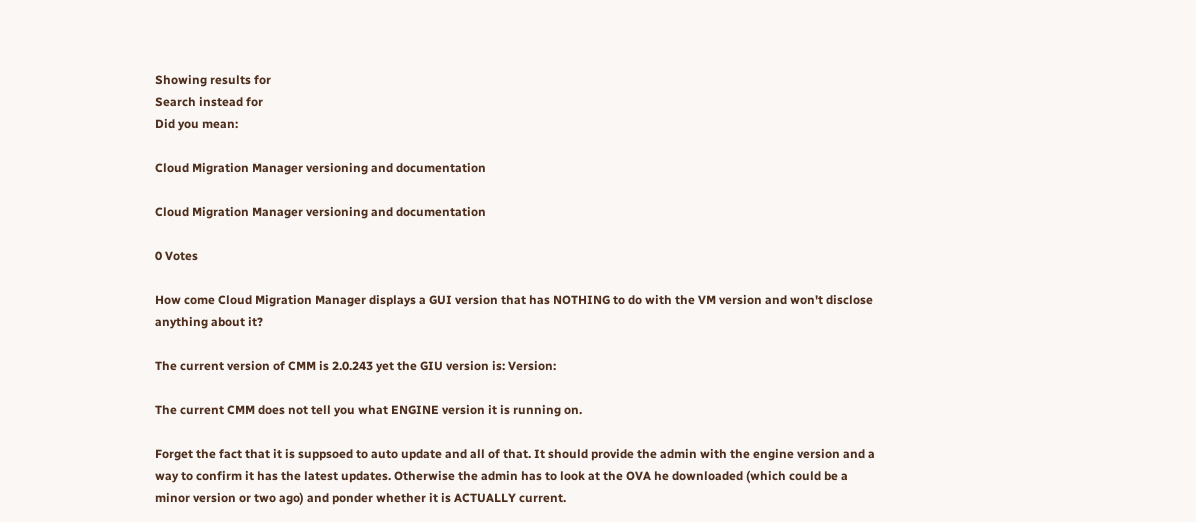Showing results for
Search instead for
Did you mean:

Cloud Migration Manager versioning and documentation

Cloud Migration Manager versioning and documentation

0 Votes

How come Cloud Migration Manager displays a GUI version that has NOTHING to do with the VM version and won't disclose anything about it?

The current version of CMM is 2.0.243 yet the GIU version is: Version:

The current CMM does not tell you what ENGINE version it is running on.

Forget the fact that it is suppsoed to auto update and all of that. It should provide the admin with the engine version and a way to confirm it has the latest updates. Otherwise the admin has to look at the OVA he downloaded (which could be a minor version or two ago) and ponder whether it is ACTUALLY current.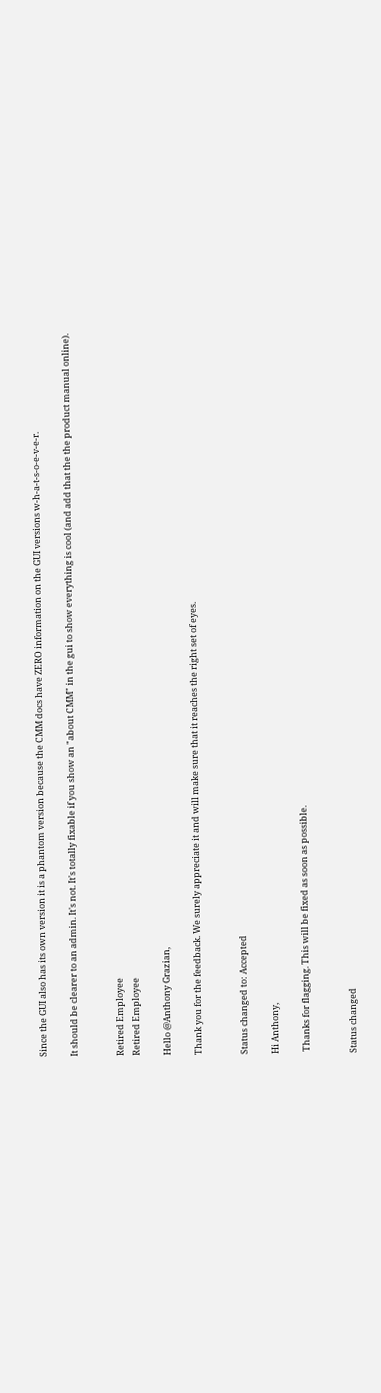Since the GUI also has its own version it is a phantom version because the CMM docs have ZERO information on the GUI versions w-h-a-t-s-o-e-v-e-r.

It should be clearer to an admin. It's not. It's totally fixable if you show an "about CMM" in the gui to show everything is cool (and add that the the product manual online).


Retired Employee
Retired Employee

Hello @Anthony Grazian,

Thank you for the feedback. We surely appreciate it and will make sure that it reaches the right set of eyes.


Status changed to: Accepted

Hi Anthony,

 Thanks for flagging. This will be fixed as soon as possible.


Status changed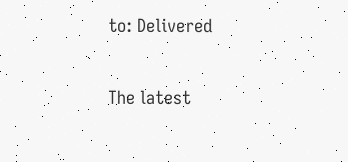to: Delivered

The latest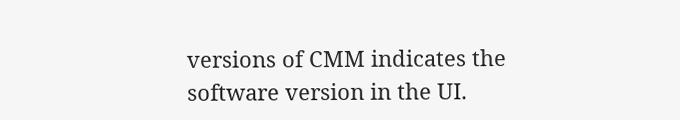versions of CMM indicates the software version in the UI.